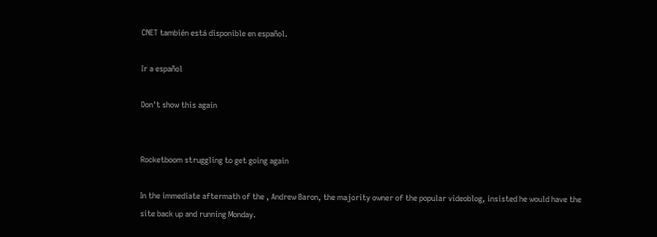CNET también está disponible en español.

Ir a español

Don't show this again


Rocketboom struggling to get going again

In the immediate aftermath of the , Andrew Baron, the majority owner of the popular videoblog, insisted he would have the site back up and running Monday.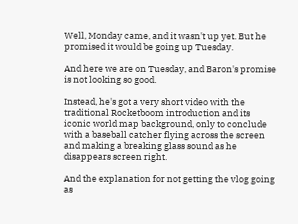Well, Monday came, and it wasn't up yet. But he promised it would be going up Tuesday.

And here we are on Tuesday, and Baron's promise is not looking so good.

Instead, he's got a very short video with the traditional Rocketboom introduction and its iconic world map background, only to conclude with a baseball catcher flying across the screen and making a breaking glass sound as he disappears screen right.

And the explanation for not getting the vlog going as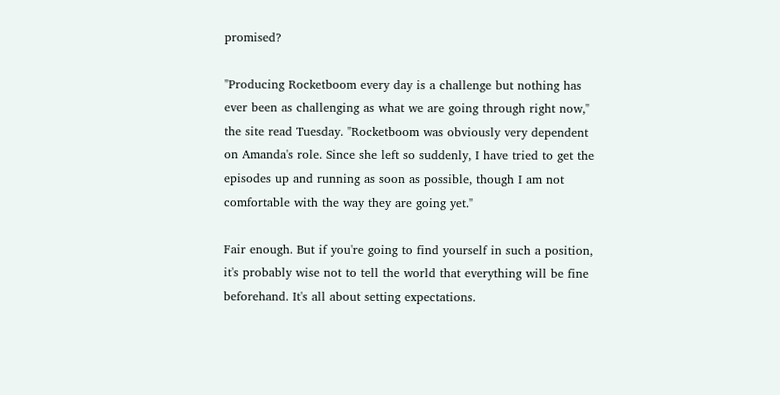promised?

"Producing Rocketboom every day is a challenge but nothing has ever been as challenging as what we are going through right now," the site read Tuesday. "Rocketboom was obviously very dependent on Amanda's role. Since she left so suddenly, I have tried to get the episodes up and running as soon as possible, though I am not comfortable with the way they are going yet."

Fair enough. But if you're going to find yourself in such a position, it's probably wise not to tell the world that everything will be fine beforehand. It's all about setting expectations.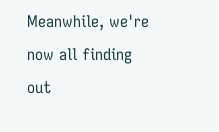Meanwhile, we're now all finding out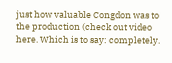just how valuable Congdon was to the production (check out video here. Which is to say: completely.